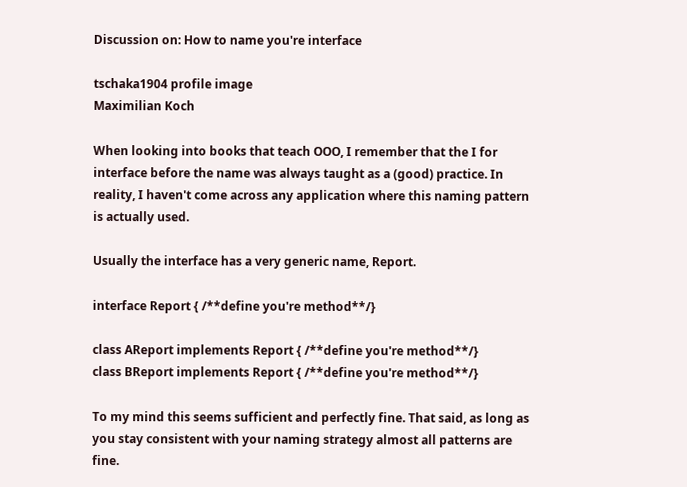Discussion on: How to name you're interface

tschaka1904 profile image
Maximilian Koch

When looking into books that teach OOO, I remember that the I for interface before the name was always taught as a (good) practice. In reality, I haven't come across any application where this naming pattern is actually used.

Usually the interface has a very generic name, Report.

interface Report { /**define you're method**/}

class AReport implements Report { /**define you're method**/}
class BReport implements Report { /**define you're method**/}

To my mind this seems sufficient and perfectly fine. That said, as long as you stay consistent with your naming strategy almost all patterns are fine.